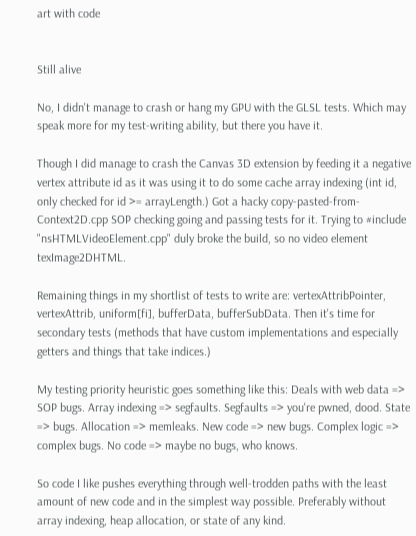art with code


Still alive

No, I didn't manage to crash or hang my GPU with the GLSL tests. Which may speak more for my test-writing ability, but there you have it.

Though I did manage to crash the Canvas 3D extension by feeding it a negative vertex attribute id as it was using it to do some cache array indexing (int id, only checked for id >= arrayLength.) Got a hacky copy-pasted-from-Context2D.cpp SOP checking going and passing tests for it. Trying to #include "nsHTMLVideoElement.cpp" duly broke the build, so no video element texImage2DHTML.

Remaining things in my shortlist of tests to write are: vertexAttribPointer, vertexAttrib, uniform[fi], bufferData, bufferSubData. Then it's time for secondary tests (methods that have custom implementations and especially getters and things that take indices.)

My testing priority heuristic goes something like this: Deals with web data => SOP bugs. Array indexing => segfaults. Segfaults => you're pwned, dood. State => bugs. Allocation => memleaks. New code => new bugs. Complex logic => complex bugs. No code => maybe no bugs, who knows.

So code I like pushes everything through well-trodden paths with the least amount of new code and in the simplest way possible. Preferably without array indexing, heap allocation, or state of any kind.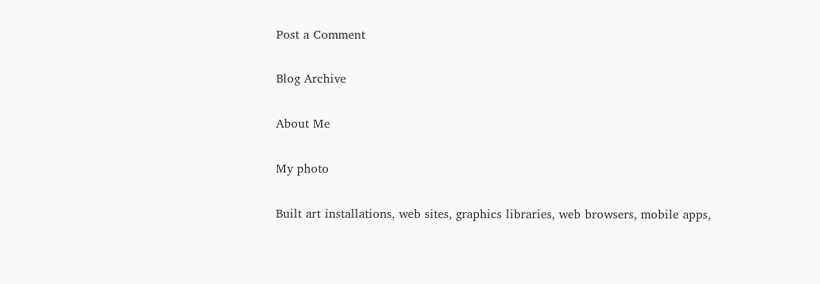Post a Comment

Blog Archive

About Me

My photo

Built art installations, web sites, graphics libraries, web browsers, mobile apps,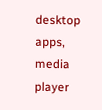desktop apps, media player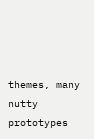themes, many nutty prototypes